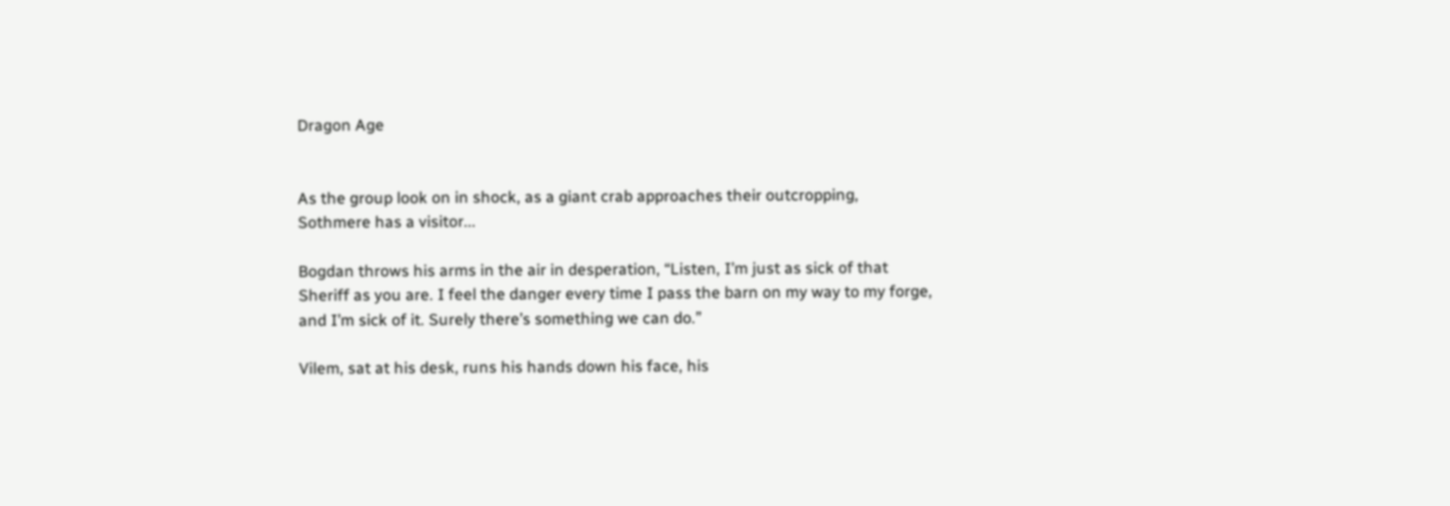Dragon Age


As the group look on in shock, as a giant crab approaches their outcropping, Sothmere has a visitor...

Bogdan throws his arms in the air in desperation, “Listen, I’m just as sick of that Sheriff as you are. I feel the danger every time I pass the barn on my way to my forge, and I’m sick of it. Surely there’s something we can do.”

Vilem, sat at his desk, runs his hands down his face, his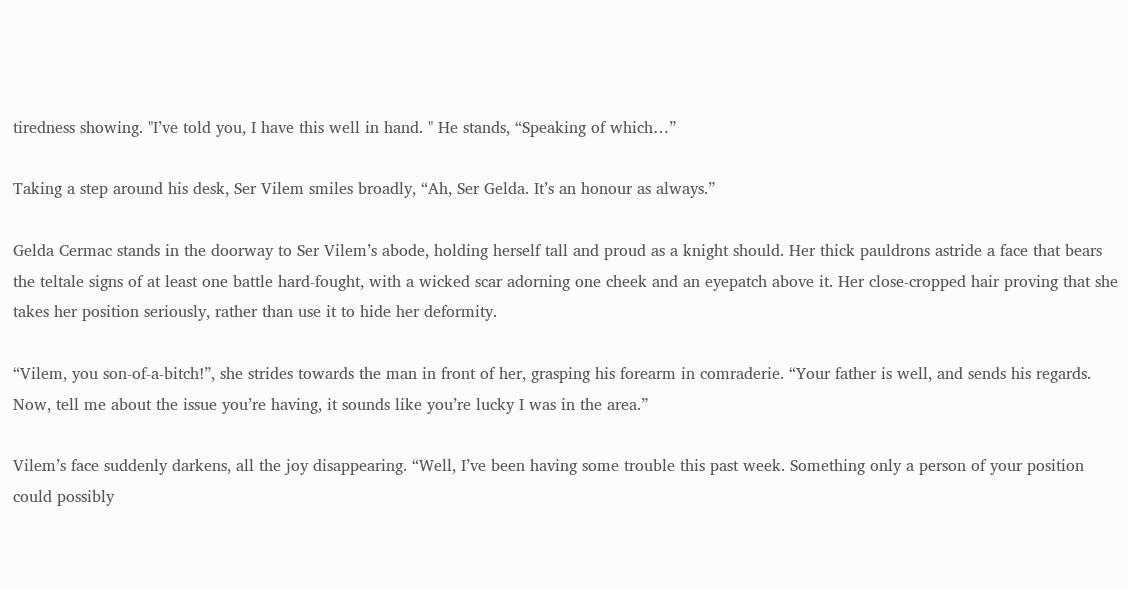tiredness showing. "I’ve told you, I have this well in hand. " He stands, “Speaking of which…”

Taking a step around his desk, Ser Vilem smiles broadly, “Ah, Ser Gelda. It’s an honour as always.”

Gelda Cermac stands in the doorway to Ser Vilem’s abode, holding herself tall and proud as a knight should. Her thick pauldrons astride a face that bears the teltale signs of at least one battle hard-fought, with a wicked scar adorning one cheek and an eyepatch above it. Her close-cropped hair proving that she takes her position seriously, rather than use it to hide her deformity.

“Vilem, you son-of-a-bitch!”, she strides towards the man in front of her, grasping his forearm in comraderie. “Your father is well, and sends his regards. Now, tell me about the issue you’re having, it sounds like you’re lucky I was in the area.”

Vilem’s face suddenly darkens, all the joy disappearing. “Well, I’ve been having some trouble this past week. Something only a person of your position could possibly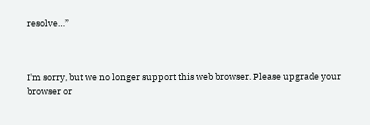resolve…”



I'm sorry, but we no longer support this web browser. Please upgrade your browser or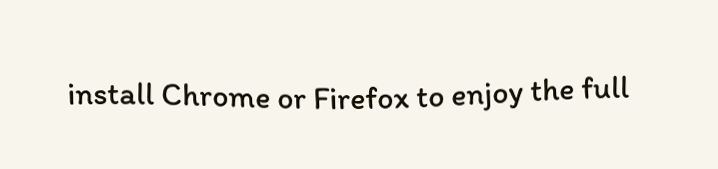install Chrome or Firefox to enjoy the full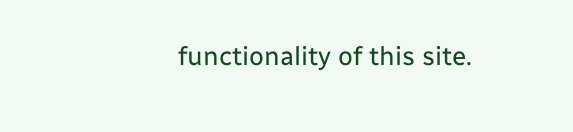functionality of this site.